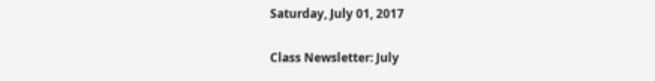Saturday, July 01, 2017

Class Newsletter: July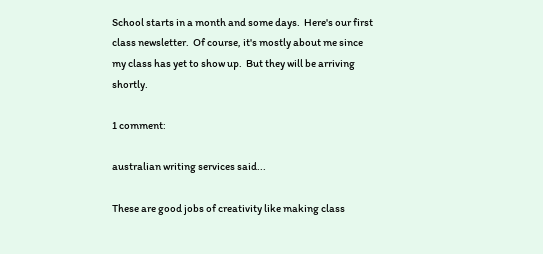School starts in a month and some days.  Here's our first class newsletter.  Of course, it's mostly about me since my class has yet to show up.  But they will be arriving shortly.

1 comment:

australian writing services said...

These are good jobs of creativity like making class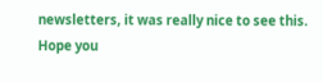newsletters, it was really nice to see this. Hope you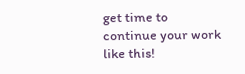get time to continue your work like this!